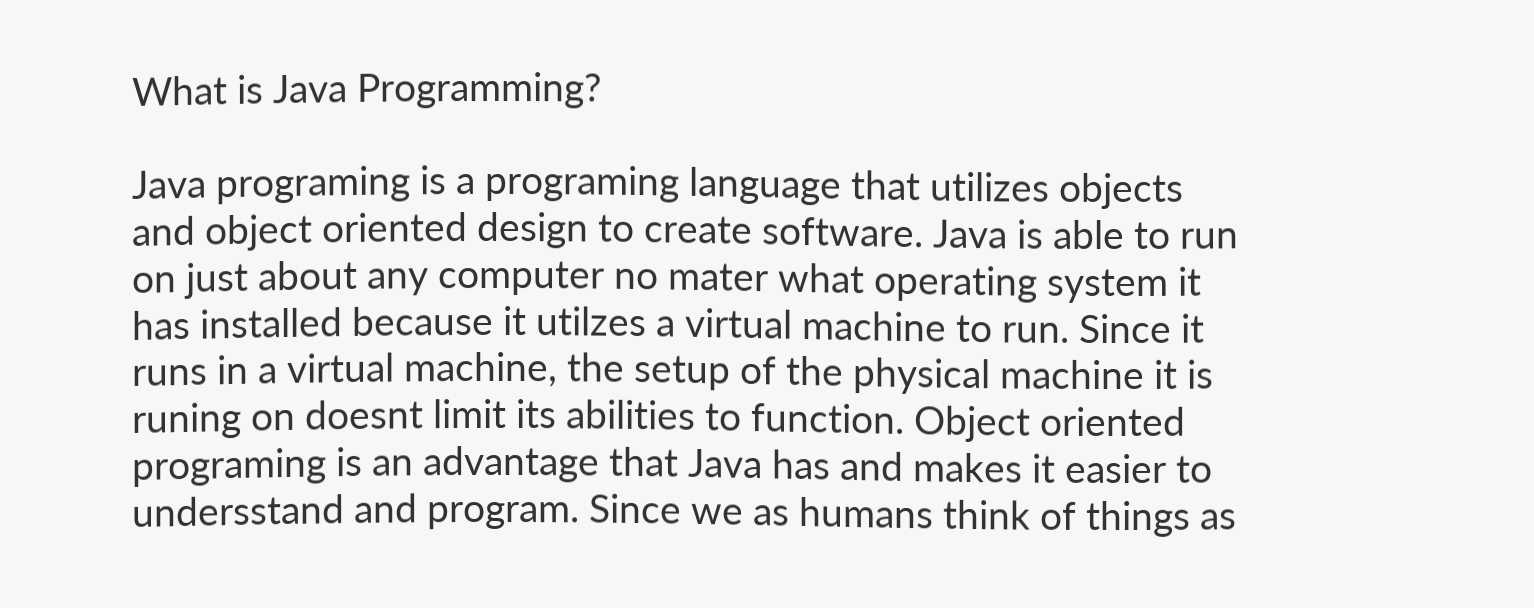What is Java Programming?

Java programing is a programing language that utilizes objects and object oriented design to create software. Java is able to run on just about any computer no mater what operating system it has installed because it utilzes a virtual machine to run. Since it runs in a virtual machine, the setup of the physical machine it is runing on doesnt limit its abilities to function. Object oriented programing is an advantage that Java has and makes it easier to undersstand and program. Since we as humans think of things as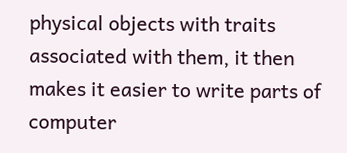physical objects with traits associated with them, it then makes it easier to write parts of computer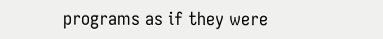programs as if they were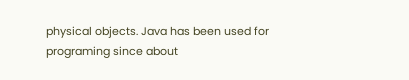physical objects. Java has been used for programing since about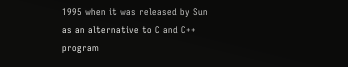1995 when it was released by Sun as an alternative to C and C++ program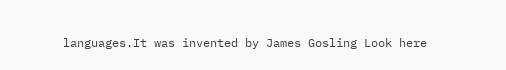languages.It was invented by James Gosling Look here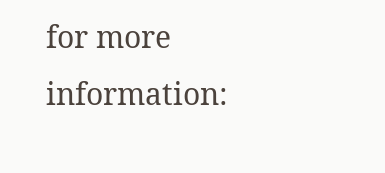for more information: